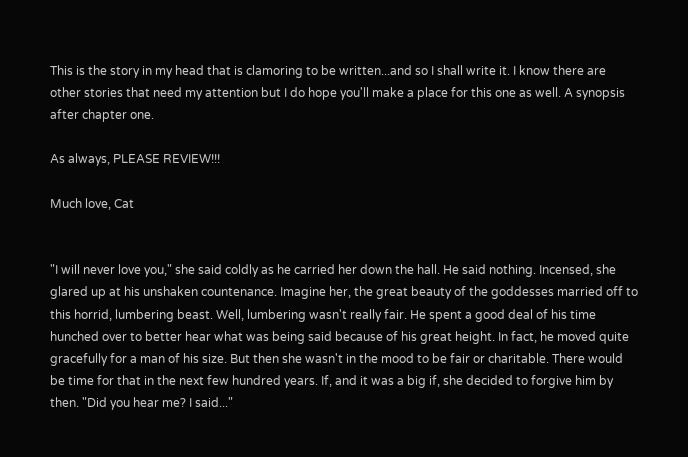This is the story in my head that is clamoring to be written...and so I shall write it. I know there are other stories that need my attention but I do hope you'll make a place for this one as well. A synopsis after chapter one.

As always, PLEASE REVIEW!!!

Much love, Cat


"I will never love you," she said coldly as he carried her down the hall. He said nothing. Incensed, she glared up at his unshaken countenance. Imagine her, the great beauty of the goddesses married off to this horrid, lumbering beast. Well, lumbering wasn't really fair. He spent a good deal of his time hunched over to better hear what was being said because of his great height. In fact, he moved quite gracefully for a man of his size. But then she wasn't in the mood to be fair or charitable. There would be time for that in the next few hundred years. If, and it was a big if, she decided to forgive him by then. "Did you hear me? I said..."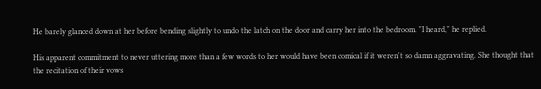He barely glanced down at her before bending slightly to undo the latch on the door and carry her into the bedroom. "I heard," he replied.

His apparent commitment to never uttering more than a few words to her would have been comical if it weren't so damn aggravating. She thought that the recitation of their vows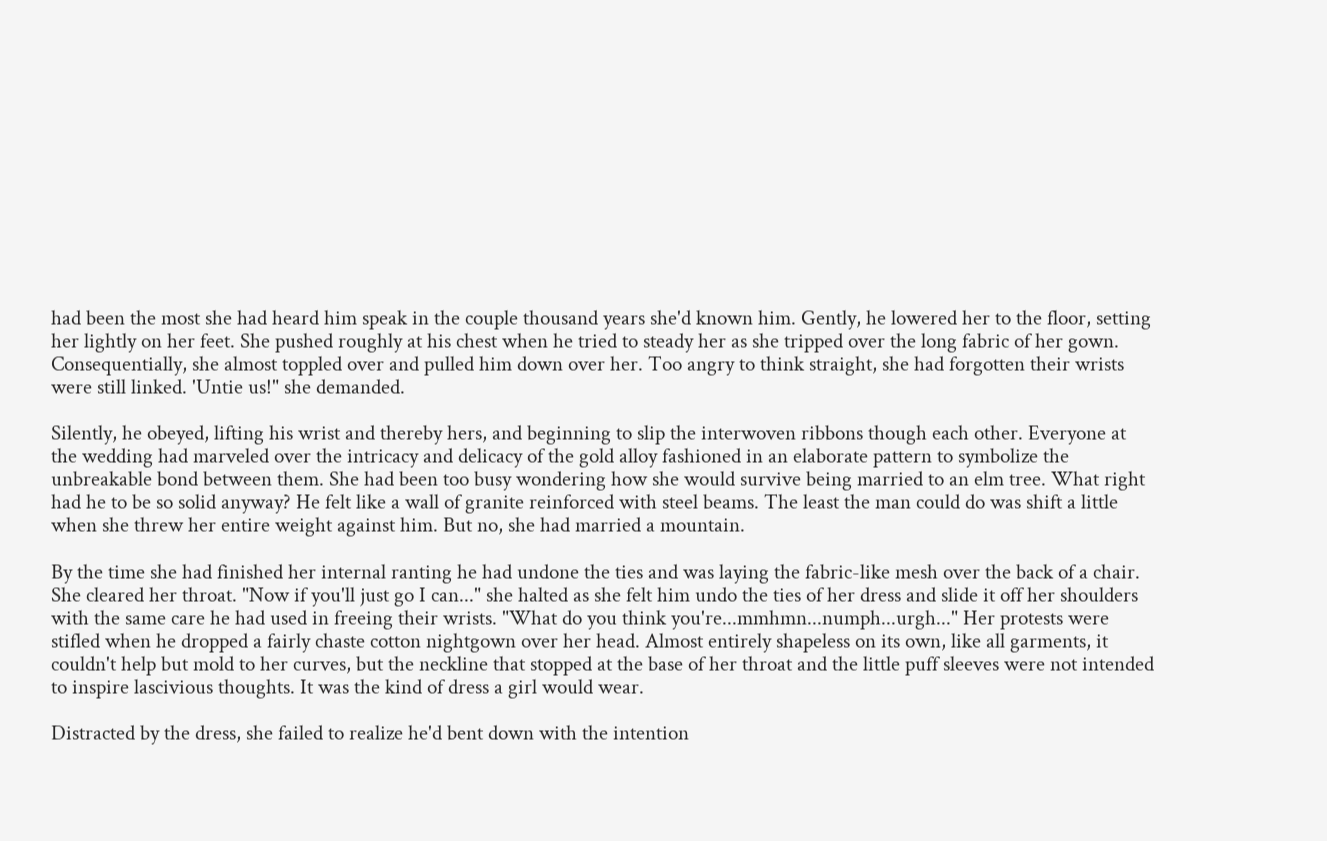had been the most she had heard him speak in the couple thousand years she'd known him. Gently, he lowered her to the floor, setting her lightly on her feet. She pushed roughly at his chest when he tried to steady her as she tripped over the long fabric of her gown. Consequentially, she almost toppled over and pulled him down over her. Too angry to think straight, she had forgotten their wrists were still linked. 'Untie us!" she demanded.

Silently, he obeyed, lifting his wrist and thereby hers, and beginning to slip the interwoven ribbons though each other. Everyone at the wedding had marveled over the intricacy and delicacy of the gold alloy fashioned in an elaborate pattern to symbolize the unbreakable bond between them. She had been too busy wondering how she would survive being married to an elm tree. What right had he to be so solid anyway? He felt like a wall of granite reinforced with steel beams. The least the man could do was shift a little when she threw her entire weight against him. But no, she had married a mountain.

By the time she had finished her internal ranting he had undone the ties and was laying the fabric-like mesh over the back of a chair. She cleared her throat. "Now if you'll just go I can..." she halted as she felt him undo the ties of her dress and slide it off her shoulders with the same care he had used in freeing their wrists. "What do you think you're...mmhmn...numph...urgh..." Her protests were stifled when he dropped a fairly chaste cotton nightgown over her head. Almost entirely shapeless on its own, like all garments, it couldn't help but mold to her curves, but the neckline that stopped at the base of her throat and the little puff sleeves were not intended to inspire lascivious thoughts. It was the kind of dress a girl would wear.

Distracted by the dress, she failed to realize he'd bent down with the intention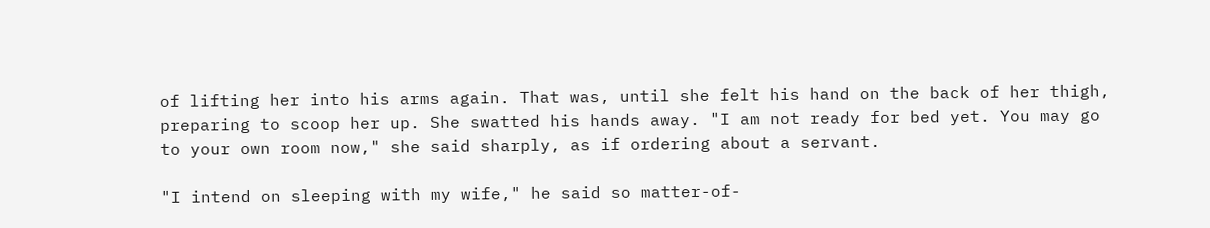of lifting her into his arms again. That was, until she felt his hand on the back of her thigh, preparing to scoop her up. She swatted his hands away. "I am not ready for bed yet. You may go to your own room now," she said sharply, as if ordering about a servant.

"I intend on sleeping with my wife," he said so matter-of-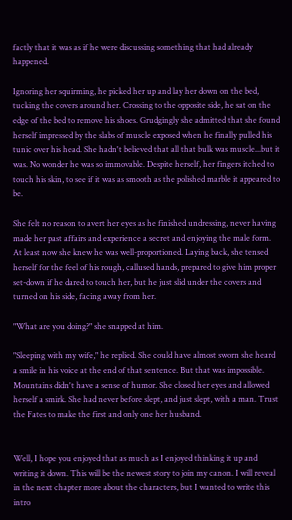factly that it was as if he were discussing something that had already happened.

Ignoring her squirming, he picked her up and lay her down on the bed, tucking the covers around her. Crossing to the opposite side, he sat on the edge of the bed to remove his shoes. Grudgingly she admitted that she found herself impressed by the slabs of muscle exposed when he finally pulled his tunic over his head. She hadn't believed that all that bulk was muscle...but it was. No wonder he was so immovable. Despite herself, her fingers itched to touch his skin, to see if it was as smooth as the polished marble it appeared to be.

She felt no reason to avert her eyes as he finished undressing, never having made her past affairs and experience a secret and enjoying the male form. At least now she knew he was well-proportioned. Laying back, she tensed herself for the feel of his rough, callused hands, prepared to give him proper set-down if he dared to touch her, but he just slid under the covers and turned on his side, facing away from her.

"What are you doing?" she snapped at him.

"Sleeping with my wife," he replied. She could have almost sworn she heard a smile in his voice at the end of that sentence. But that was impossible. Mountains didn't have a sense of humor. She closed her eyes and allowed herself a smirk. She had never before slept, and just slept, with a man. Trust the Fates to make the first and only one her husband.


Well, I hope you enjoyed that as much as I enjoyed thinking it up and writing it down. This will be the newest story to join my canon. I will reveal in the next chapter more about the characters, but I wanted to write this intro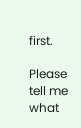first.

Please tell me what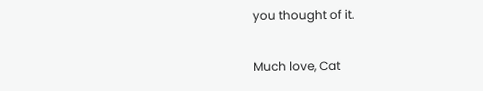you thought of it.

Much love, Cat